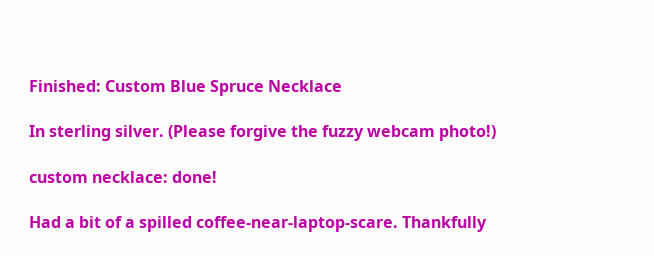Finished: Custom Blue Spruce Necklace

In sterling silver. (Please forgive the fuzzy webcam photo!)

custom necklace: done!

Had a bit of a spilled coffee-near-laptop-scare. Thankfully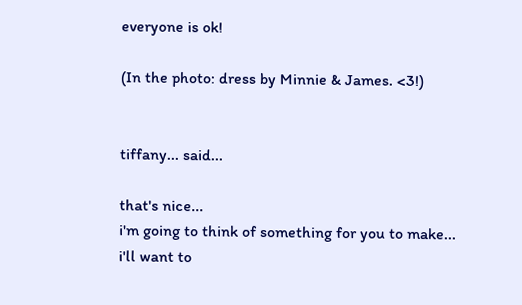everyone is ok!

(In the photo: dress by Minnie & James. <3!)


tiffany... said...

that's nice...
i'm going to think of something for you to make...
i'll want to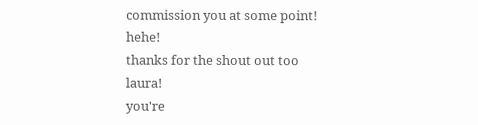commission you at some point! hehe!
thanks for the shout out too laura!
you're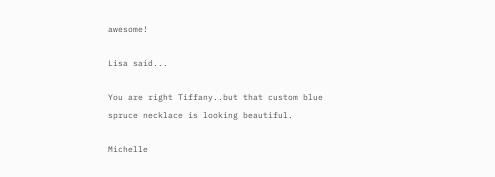awesome!

Lisa said...

You are right Tiffany..but that custom blue spruce necklace is looking beautiful.

Michelle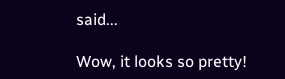said...

Wow, it looks so pretty!